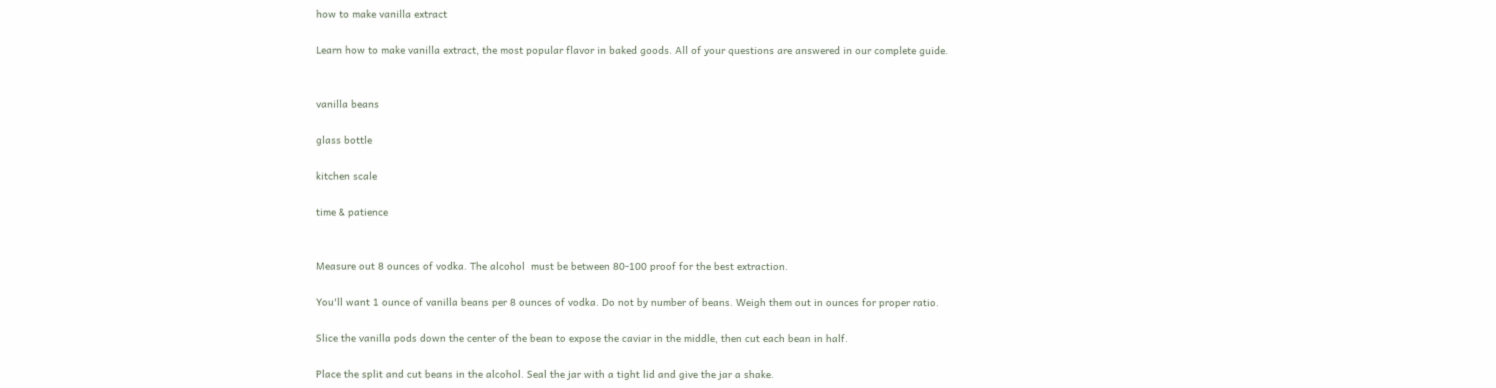how to make vanilla extract

Learn how to make vanilla extract, the most popular flavor in baked goods. All of your questions are answered in our complete guide.


vanilla beans

glass bottle

kitchen scale

time & patience


Measure out 8 ounces of vodka. The alcohol  must be between 80-100 proof for the best extraction.

You'll want 1 ounce of vanilla beans per 8 ounces of vodka. Do not by number of beans. Weigh them out in ounces for proper ratio.

Slice the vanilla pods down the center of the bean to expose the caviar in the middle, then cut each bean in half.

Place the split and cut beans in the alcohol. Seal the jar with a tight lid and give the jar a shake.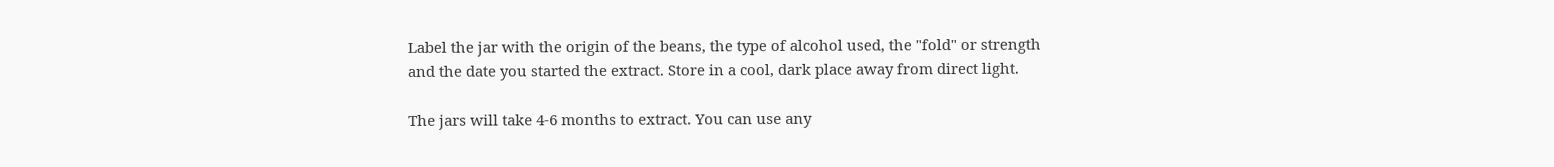Label the jar with the origin of the beans, the type of alcohol used, the "fold" or strength and the date you started the extract. Store in a cool, dark place away from direct light.

The jars will take 4-6 months to extract. You can use any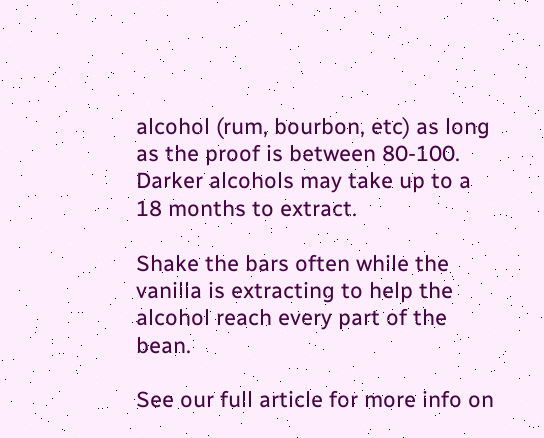alcohol (rum, bourbon, etc) as long as the proof is between 80-100. Darker alcohols may take up to a 18 months to extract.

Shake the bars often while the vanilla is extracting to help the alcohol reach every part of the bean.

See our full article for more info on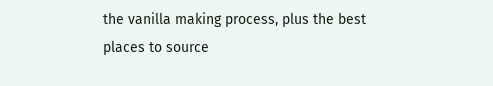the vanilla making process, plus the best places to source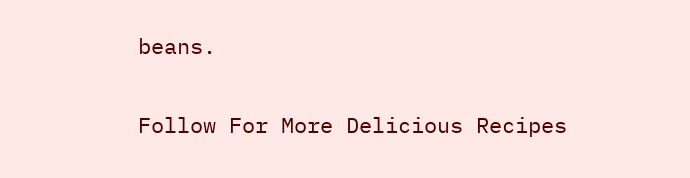beans.

Follow For More Delicious Recipes